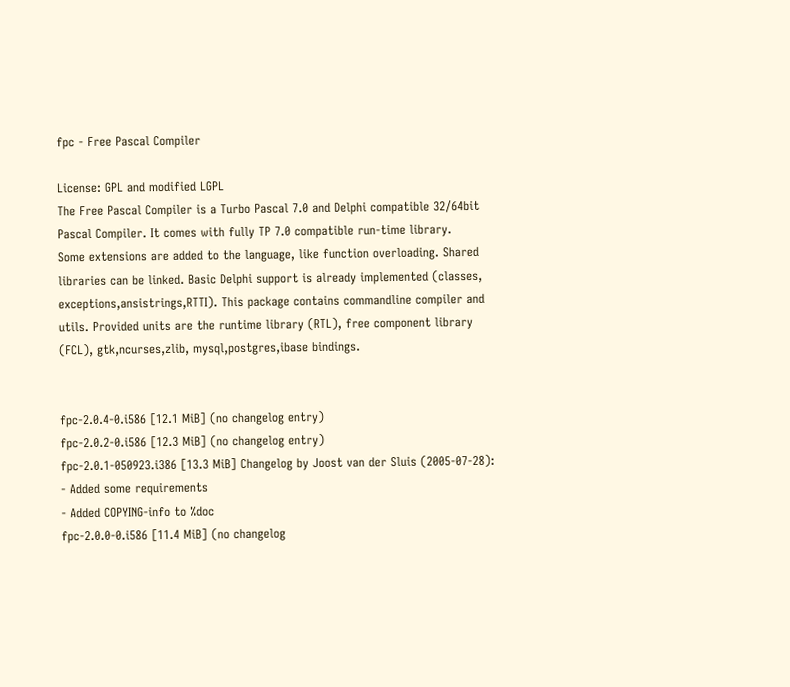fpc - Free Pascal Compiler

License: GPL and modified LGPL
The Free Pascal Compiler is a Turbo Pascal 7.0 and Delphi compatible 32/64bit
Pascal Compiler. It comes with fully TP 7.0 compatible run-time library.
Some extensions are added to the language, like function overloading. Shared
libraries can be linked. Basic Delphi support is already implemented (classes,
exceptions,ansistrings,RTTI). This package contains commandline compiler and
utils. Provided units are the runtime library (RTL), free component library
(FCL), gtk,ncurses,zlib, mysql,postgres,ibase bindings.


fpc-2.0.4-0.i586 [12.1 MiB] (no changelog entry)
fpc-2.0.2-0.i586 [12.3 MiB] (no changelog entry)
fpc-2.0.1-050923.i386 [13.3 MiB] Changelog by Joost van der Sluis (2005-07-28):
- Added some requirements
- Added COPYING-info to %doc
fpc-2.0.0-0.i586 [11.4 MiB] (no changelog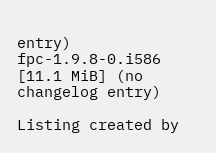entry)
fpc-1.9.8-0.i586 [11.1 MiB] (no changelog entry)

Listing created by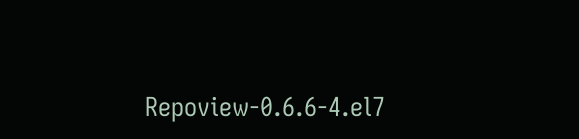Repoview-0.6.6-4.el7